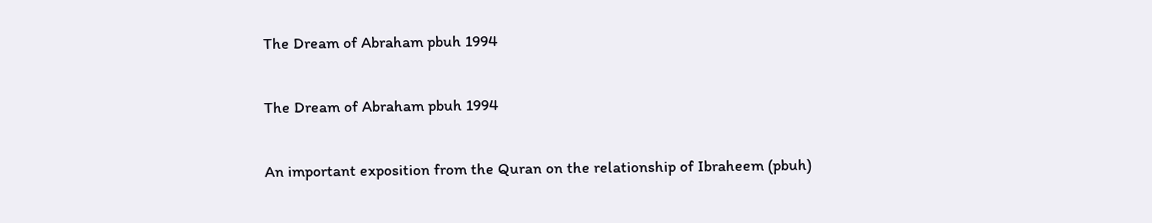The Dream of Abraham pbuh 1994

The Dream of Abraham pbuh 1994

An important exposition from the Quran on the relationship of Ibraheem (pbuh)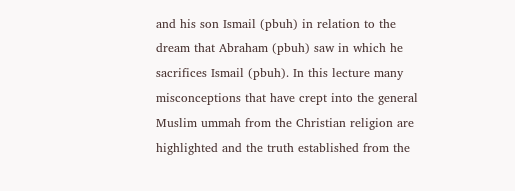and his son Ismail (pbuh) in relation to the dream that Abraham (pbuh) saw in which he sacrifices Ismail (pbuh). In this lecture many misconceptions that have crept into the general Muslim ummah from the Christian religion are highlighted and the truth established from the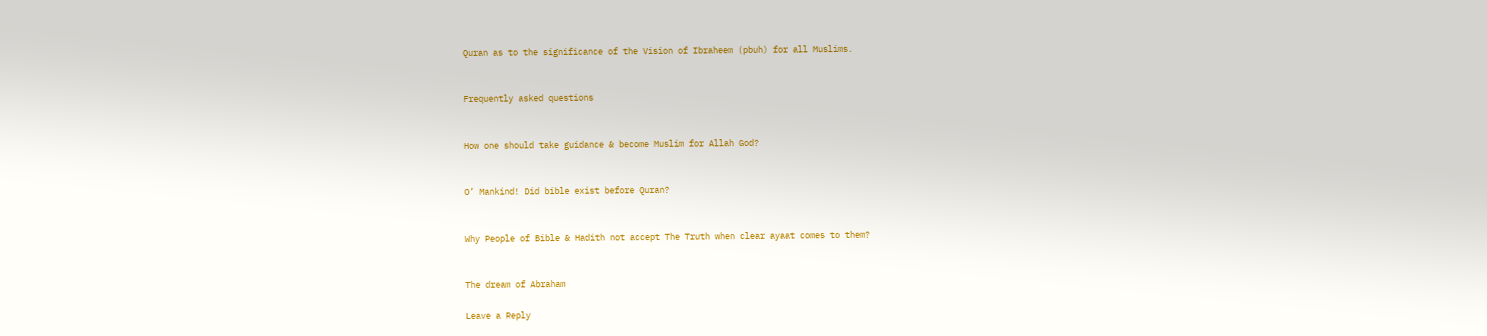Quran as to the significance of the Vision of Ibraheem (pbuh) for all Muslims.


Frequently asked questions


How one should take guidance & become Muslim for Allah God?


O’ Mankind! Did bible exist before Quran?


Why People of Bible & Hadith not accept The Truth when clear ayaat comes to them?


The dream of Abraham

Leave a Reply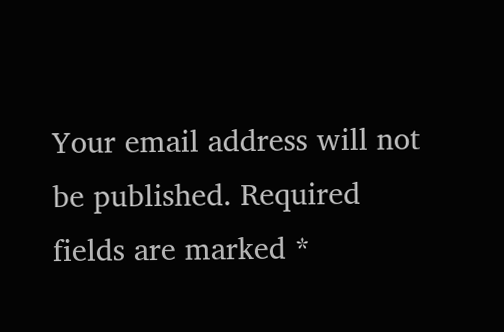Your email address will not be published. Required fields are marked *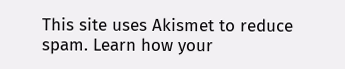This site uses Akismet to reduce spam. Learn how your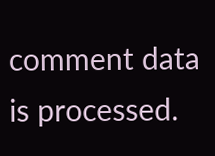comment data is processed.